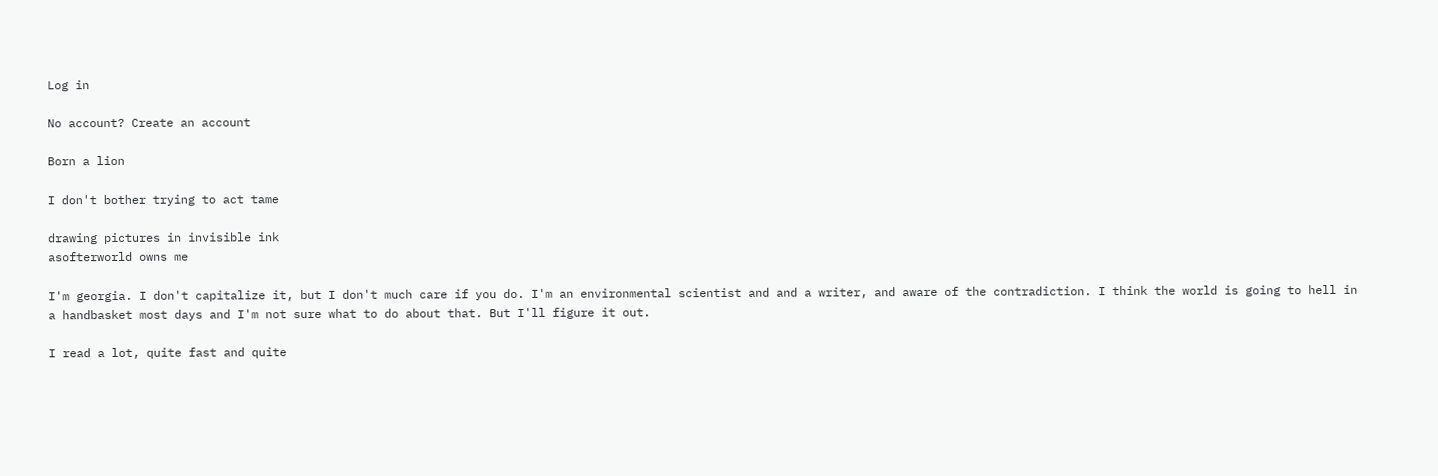Log in

No account? Create an account

Born a lion

I don't bother trying to act tame

drawing pictures in invisible ink
asofterworld owns me

I'm georgia. I don't capitalize it, but I don't much care if you do. I'm an environmental scientist and and a writer, and aware of the contradiction. I think the world is going to hell in a handbasket most days and I'm not sure what to do about that. But I'll figure it out.

I read a lot, quite fast and quite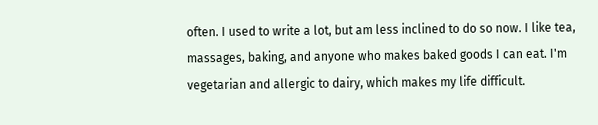often. I used to write a lot, but am less inclined to do so now. I like tea, massages, baking, and anyone who makes baked goods I can eat. I'm vegetarian and allergic to dairy, which makes my life difficult.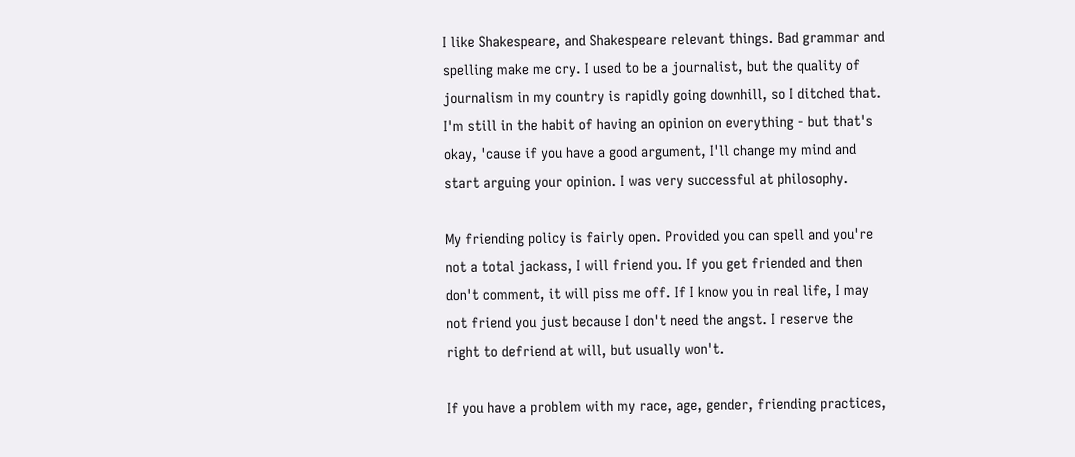I like Shakespeare, and Shakespeare relevant things. Bad grammar and spelling make me cry. I used to be a journalist, but the quality of journalism in my country is rapidly going downhill, so I ditched that. I'm still in the habit of having an opinion on everything - but that's okay, 'cause if you have a good argument, I'll change my mind and start arguing your opinion. I was very successful at philosophy.

My friending policy is fairly open. Provided you can spell and you're not a total jackass, I will friend you. If you get friended and then don't comment, it will piss me off. If I know you in real life, I may not friend you just because I don't need the angst. I reserve the right to defriend at will, but usually won't.

If you have a problem with my race, age, gender, friending practices,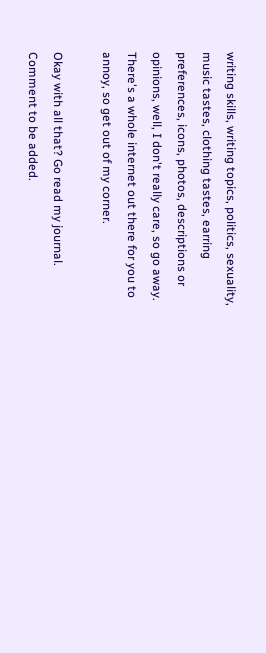writing skills, writing topics, politics, sexuality, music tastes, clothing tastes, earring preferences, icons, photos, descriptions or opinions, well, I don't really care, so go away. There's a whole internet out there for you to annoy, so get out of my corner.

Okay with all that? Go read my journal. Comment to be added.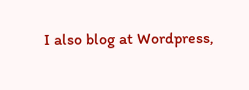I also blog at Wordpress,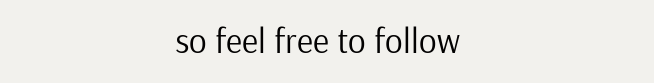so feel free to follow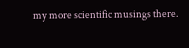my more scientific musings there.